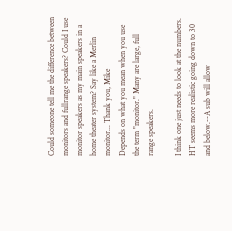Could someone tell me the difference between monitors and fullrange speakers? Could I use monitor speakers as my main speakers in a home theater system? Say like a Merlin monitor... Thank you, Mike
Depends on what you mean when you use the term "monitor." Many are large, full range speakers.

I think one just needs to look at the numbers. HT seems more realistic going down to 30 and below.--A sub will allow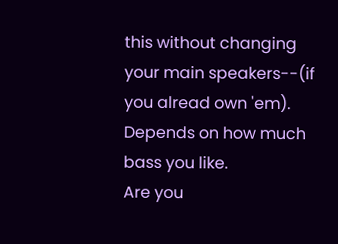this without changing your main speakers--(if you alread own 'em). Depends on how much bass you like.
Are you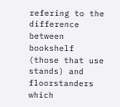refering to the difference between bookshelf (those that use stands) and floorstanders which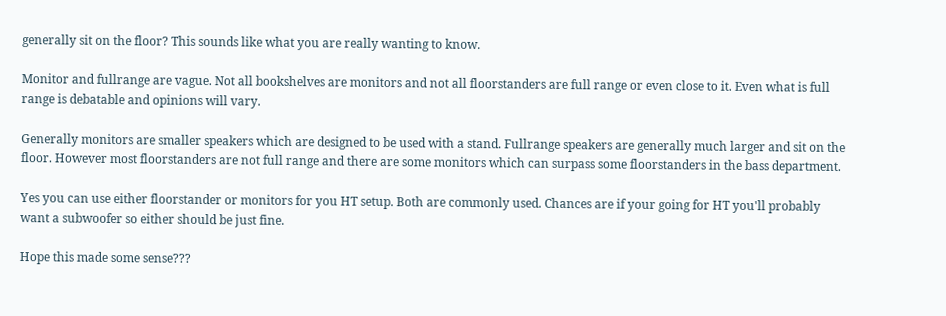generally sit on the floor? This sounds like what you are really wanting to know.

Monitor and fullrange are vague. Not all bookshelves are monitors and not all floorstanders are full range or even close to it. Even what is full range is debatable and opinions will vary.

Generally monitors are smaller speakers which are designed to be used with a stand. Fullrange speakers are generally much larger and sit on the floor. However most floorstanders are not full range and there are some monitors which can surpass some floorstanders in the bass department.

Yes you can use either floorstander or monitors for you HT setup. Both are commonly used. Chances are if your going for HT you'll probably want a subwoofer so either should be just fine.

Hope this made some sense???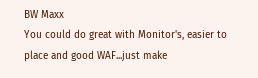BW Maxx
You could do great with Monitor's, easier to place and good WAF...just make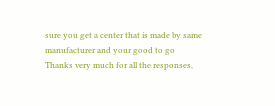sure you get a center that is made by same manufacturer and your good to go
Thanks very much for all the responses,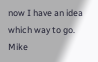now I have an idea which way to go. Mike